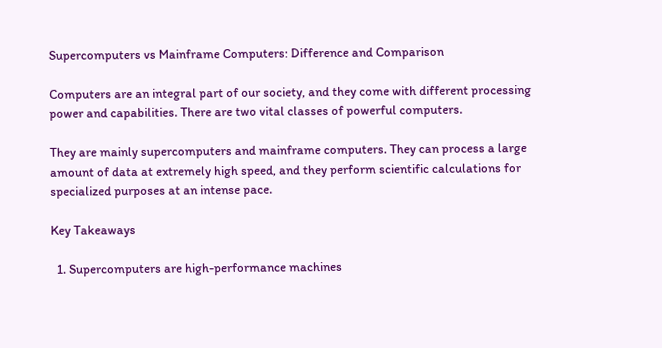Supercomputers vs Mainframe Computers: Difference and Comparison

Computers are an integral part of our society, and they come with different processing power and capabilities. There are two vital classes of powerful computers.

They are mainly supercomputers and mainframe computers. They can process a large amount of data at extremely high speed, and they perform scientific calculations for specialized purposes at an intense pace.

Key Takeaways

  1. Supercomputers are high-performance machines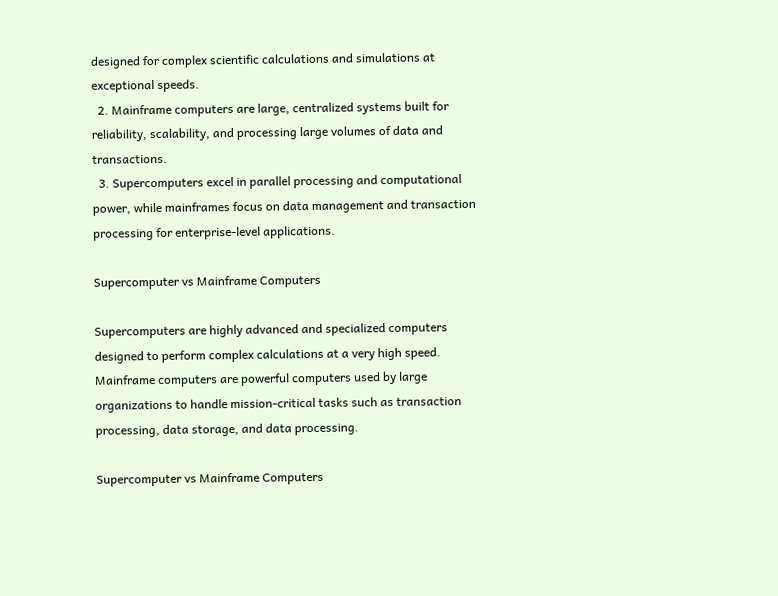designed for complex scientific calculations and simulations at exceptional speeds.
  2. Mainframe computers are large, centralized systems built for reliability, scalability, and processing large volumes of data and transactions.
  3. Supercomputers excel in parallel processing and computational power, while mainframes focus on data management and transaction processing for enterprise-level applications.

Supercomputer vs Mainframe Computers

Supercomputers are highly advanced and specialized computers designed to perform complex calculations at a very high speed. Mainframe computers are powerful computers used by large organizations to handle mission-critical tasks such as transaction processing, data storage, and data processing.

Supercomputer vs Mainframe Computers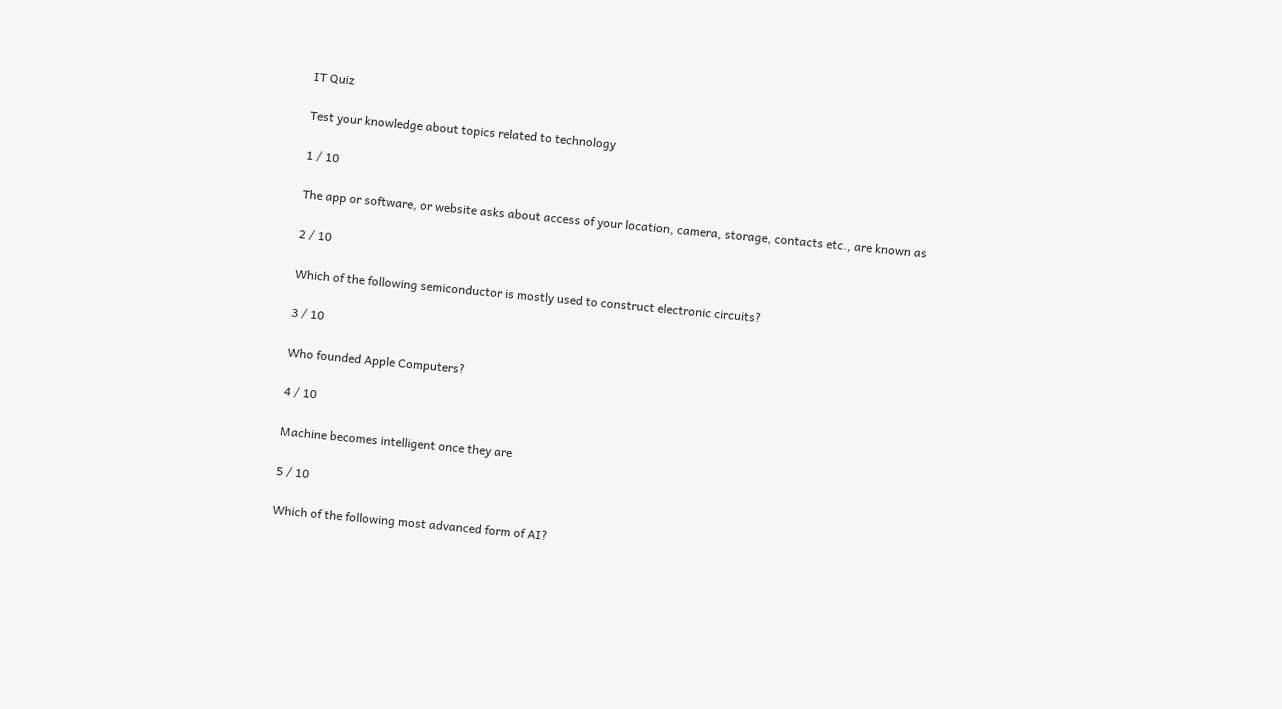IT Quiz

Test your knowledge about topics related to technology

1 / 10

The app or software, or website asks about access of your location, camera, storage, contacts etc., are known as

2 / 10

Which of the following semiconductor is mostly used to construct electronic circuits?

3 / 10

Who founded Apple Computers?

4 / 10

Machine becomes intelligent once they are

5 / 10

Which of the following most advanced form of AI?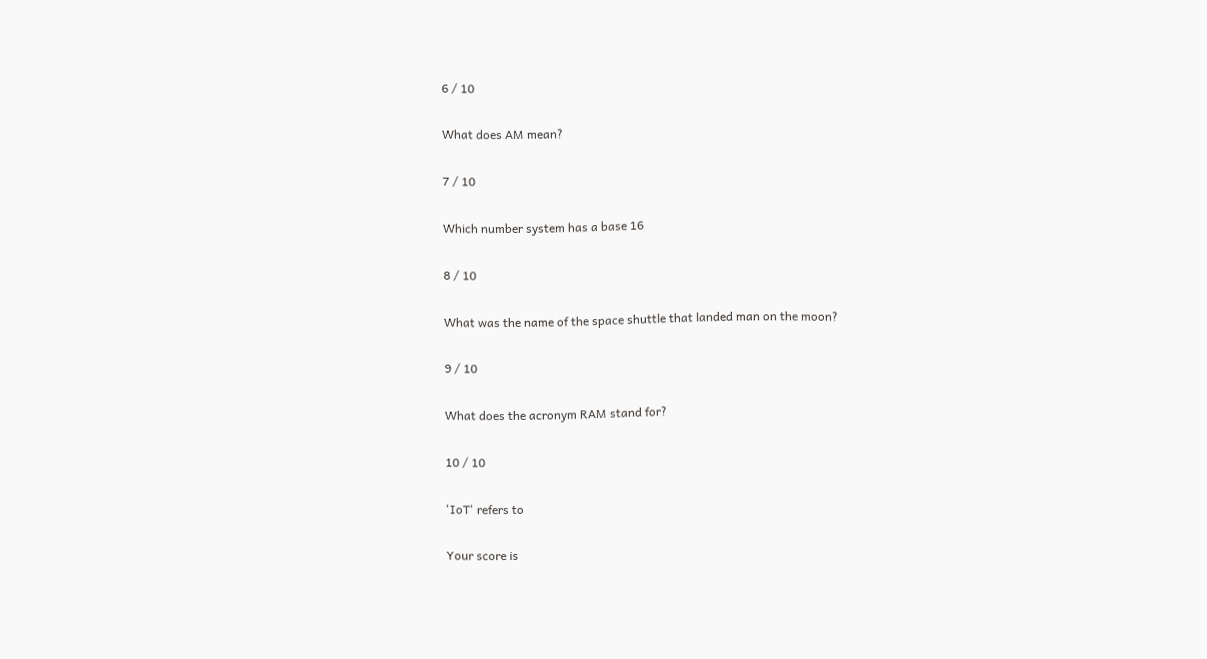6 / 10

What does AM mean?

7 / 10

Which number system has a base 16

8 / 10

What was the name of the space shuttle that landed man on the moon?

9 / 10

What does the acronym RAM stand for?

10 / 10

'IoT' refers to

Your score is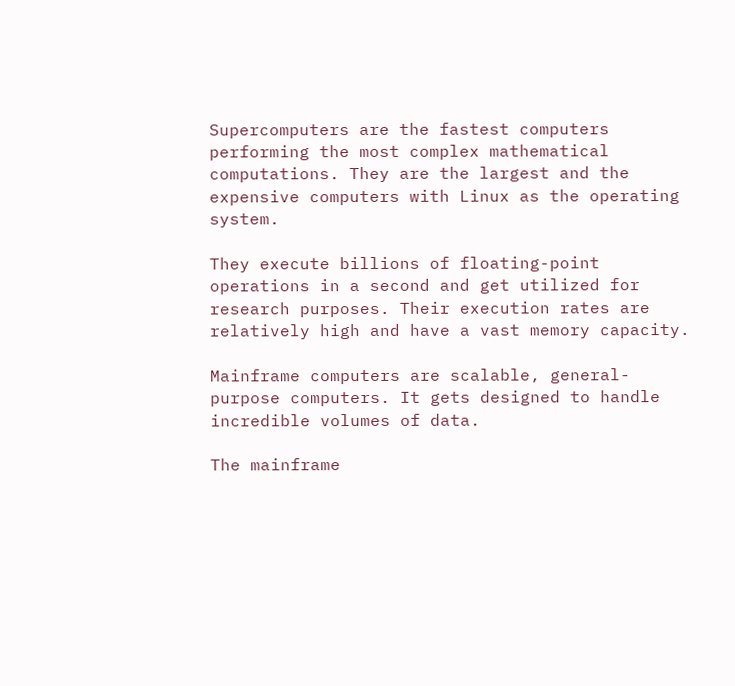Supercomputers are the fastest computers performing the most complex mathematical computations. They are the largest and the expensive computers with Linux as the operating system.

They execute billions of floating-point operations in a second and get utilized for research purposes. Their execution rates are relatively high and have a vast memory capacity.

Mainframe computers are scalable, general-purpose computers. It gets designed to handle incredible volumes of data.

The mainframe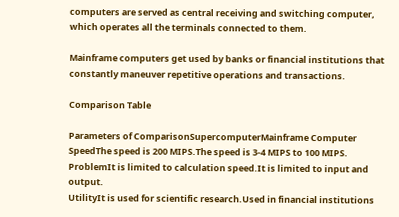computers are served as central receiving and switching computer, which operates all the terminals connected to them.

Mainframe computers get used by banks or financial institutions that constantly maneuver repetitive operations and transactions.

Comparison Table

Parameters of ComparisonSupercomputerMainframe Computer
SpeedThe speed is 200 MIPS.The speed is 3-4 MIPS to 100 MIPS.
ProblemIt is limited to calculation speed.It is limited to input and output.
UtilityIt is used for scientific research.Used in financial institutions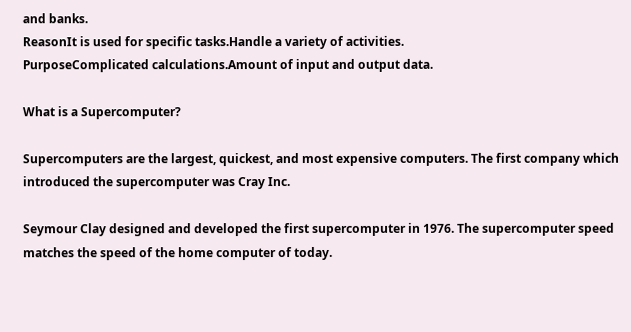and banks.
ReasonIt is used for specific tasks.Handle a variety of activities.
PurposeComplicated calculations.Amount of input and output data.

What is a Supercomputer?

Supercomputers are the largest, quickest, and most expensive computers. The first company which introduced the supercomputer was Cray Inc.

Seymour Clay designed and developed the first supercomputer in 1976. The supercomputer speed matches the speed of the home computer of today.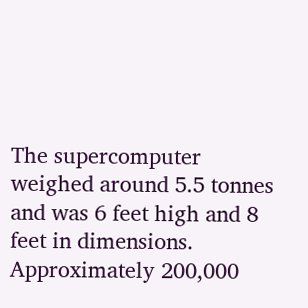The supercomputer weighed around 5.5 tonnes and was 6 feet high and 8 feet in dimensions. Approximately 200,000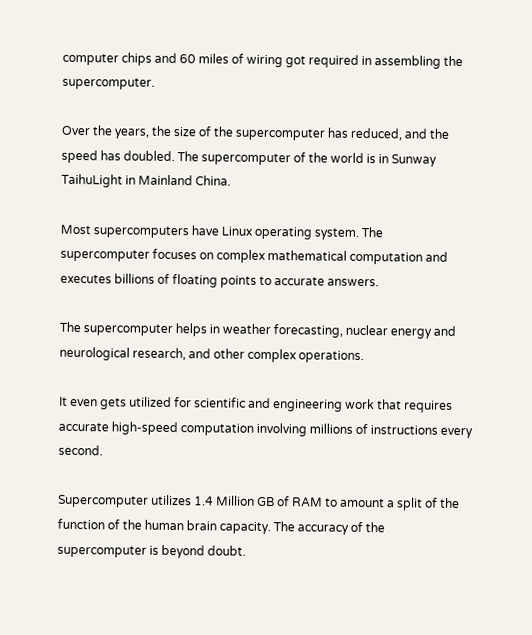computer chips and 60 miles of wiring got required in assembling the supercomputer.

Over the years, the size of the supercomputer has reduced, and the speed has doubled. The supercomputer of the world is in Sunway TaihuLight in Mainland China.

Most supercomputers have Linux operating system. The supercomputer focuses on complex mathematical computation and executes billions of floating points to accurate answers.

The supercomputer helps in weather forecasting, nuclear energy and neurological research, and other complex operations.

It even gets utilized for scientific and engineering work that requires accurate high-speed computation involving millions of instructions every second.

Supercomputer utilizes 1.4 Million GB of RAM to amount a split of the function of the human brain capacity. The accuracy of the supercomputer is beyond doubt.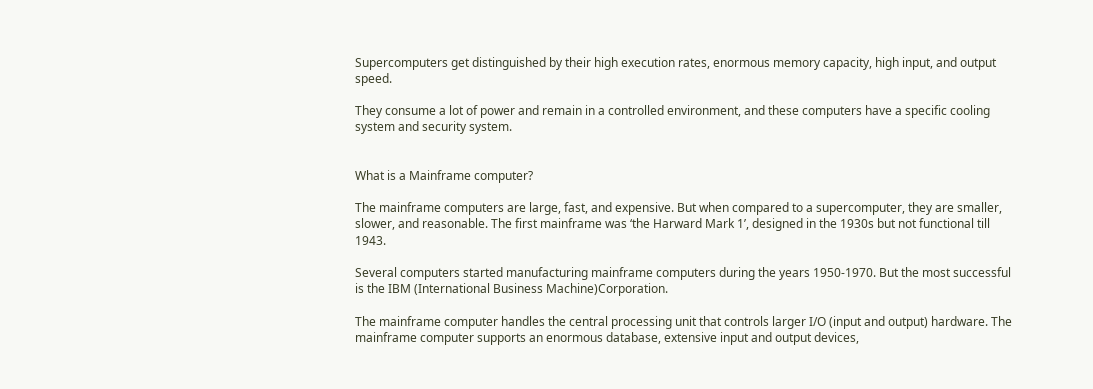Supercomputers get distinguished by their high execution rates, enormous memory capacity, high input, and output speed.

They consume a lot of power and remain in a controlled environment, and these computers have a specific cooling system and security system.


What is a Mainframe computer?

The mainframe computers are large, fast, and expensive. But when compared to a supercomputer, they are smaller, slower, and reasonable. The first mainframe was ‘the Harward Mark 1’, designed in the 1930s but not functional till 1943.

Several computers started manufacturing mainframe computers during the years 1950-1970. But the most successful is the IBM (International Business Machine)Corporation.

The mainframe computer handles the central processing unit that controls larger I/O (input and output) hardware. The mainframe computer supports an enormous database, extensive input and output devices,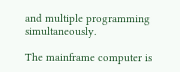and multiple programming simultaneously.

The mainframe computer is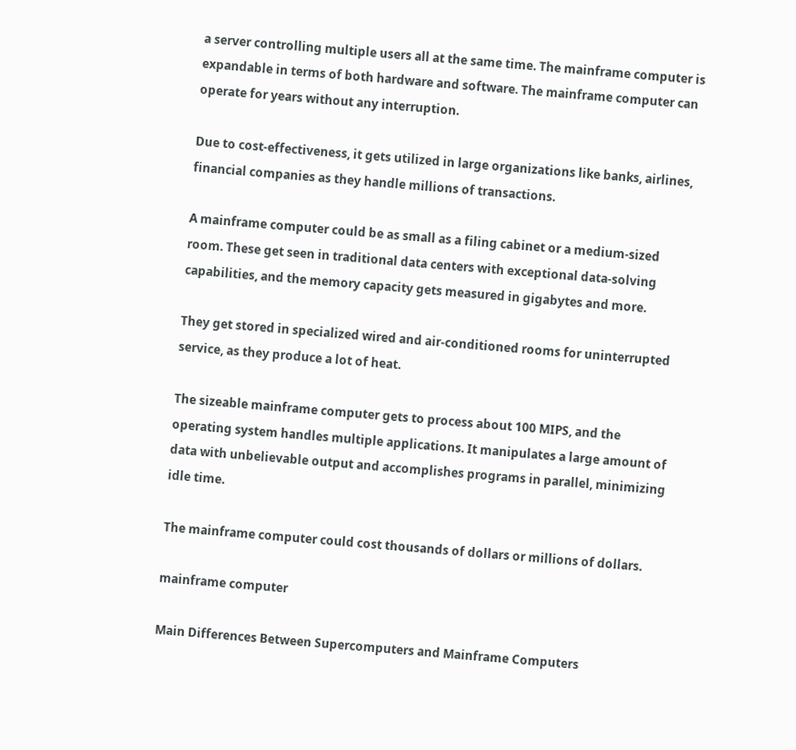a server controlling multiple users all at the same time. The mainframe computer is expandable in terms of both hardware and software. The mainframe computer can operate for years without any interruption.

Due to cost-effectiveness, it gets utilized in large organizations like banks, airlines, financial companies as they handle millions of transactions.

A mainframe computer could be as small as a filing cabinet or a medium-sized room. These get seen in traditional data centers with exceptional data-solving capabilities, and the memory capacity gets measured in gigabytes and more.

They get stored in specialized wired and air-conditioned rooms for uninterrupted service, as they produce a lot of heat.

The sizeable mainframe computer gets to process about 100 MIPS, and the operating system handles multiple applications. It manipulates a large amount of data with unbelievable output and accomplishes programs in parallel, minimizing idle time.

The mainframe computer could cost thousands of dollars or millions of dollars.

mainframe computer

Main Differences Between Supercomputers and Mainframe Computers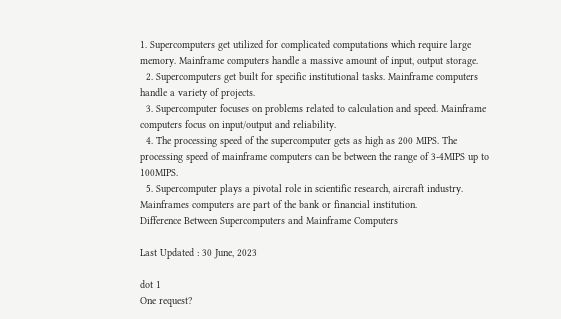1. Supercomputers get utilized for complicated computations which require large memory. Mainframe computers handle a massive amount of input, output storage.
  2. Supercomputers get built for specific institutional tasks. Mainframe computers handle a variety of projects.
  3. Supercomputer focuses on problems related to calculation and speed. Mainframe computers focus on input/output and reliability.
  4. The processing speed of the supercomputer gets as high as 200 MIPS. The processing speed of mainframe computers can be between the range of 3-4MIPS up to 100MIPS.
  5. Supercomputer plays a pivotal role in scientific research, aircraft industry. Mainframes computers are part of the bank or financial institution.
Difference Between Supercomputers and Mainframe Computers

Last Updated : 30 June, 2023

dot 1
One request?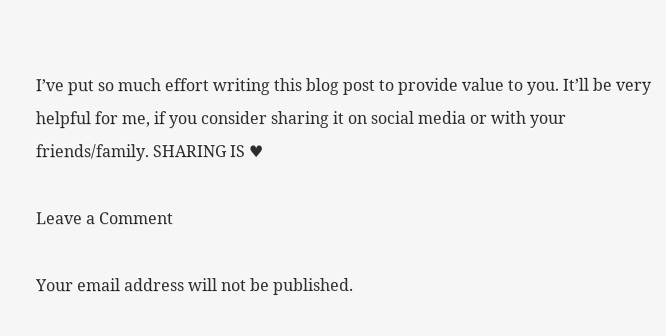I’ve put so much effort writing this blog post to provide value to you. It’ll be very helpful for me, if you consider sharing it on social media or with your friends/family. SHARING IS ♥

Leave a Comment

Your email address will not be published.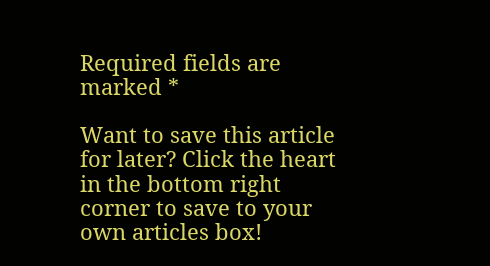Required fields are marked *

Want to save this article for later? Click the heart in the bottom right corner to save to your own articles box!